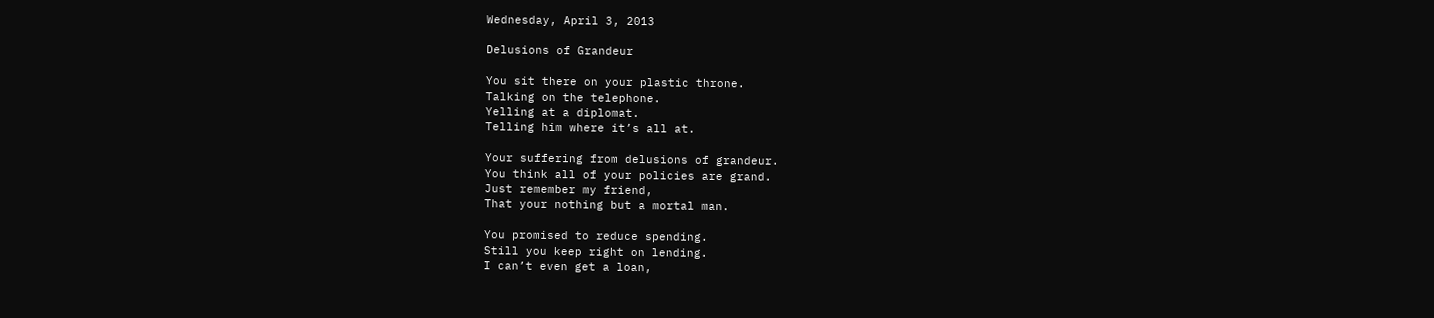Wednesday, April 3, 2013

Delusions of Grandeur

You sit there on your plastic throne.
Talking on the telephone.
Yelling at a diplomat.
Telling him where it’s all at.

Your suffering from delusions of grandeur.
You think all of your policies are grand.
Just remember my friend,
That your nothing but a mortal man.

You promised to reduce spending.
Still you keep right on lending.
I can’t even get a loan,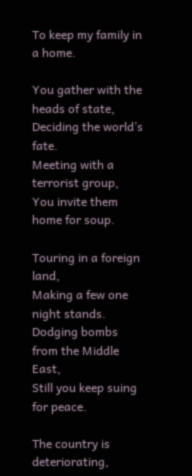To keep my family in a home.

You gather with the heads of state,
Deciding the world’s fate.
Meeting with a terrorist group,
You invite them home for soup.

Touring in a foreign land,
Making a few one night stands.
Dodging bombs from the Middle East,
Still you keep suing for peace.

The country is deteriorating,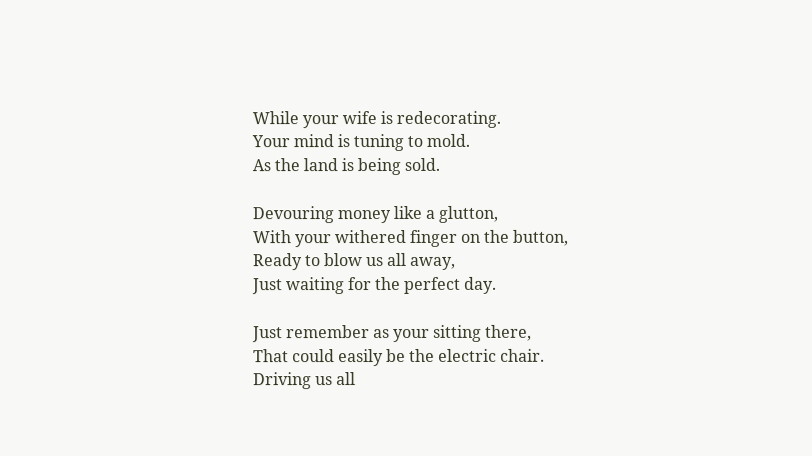While your wife is redecorating.
Your mind is tuning to mold.
As the land is being sold.

Devouring money like a glutton,
With your withered finger on the button,
Ready to blow us all away,
Just waiting for the perfect day.

Just remember as your sitting there,
That could easily be the electric chair.
Driving us all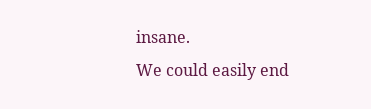insane.
We could easily end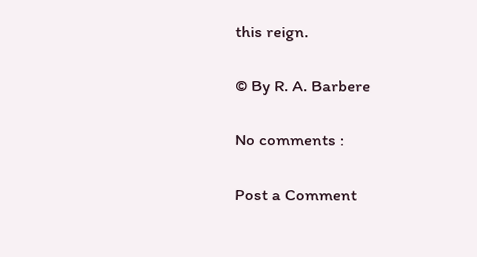this reign.

© By R. A. Barbere

No comments :

Post a Comment